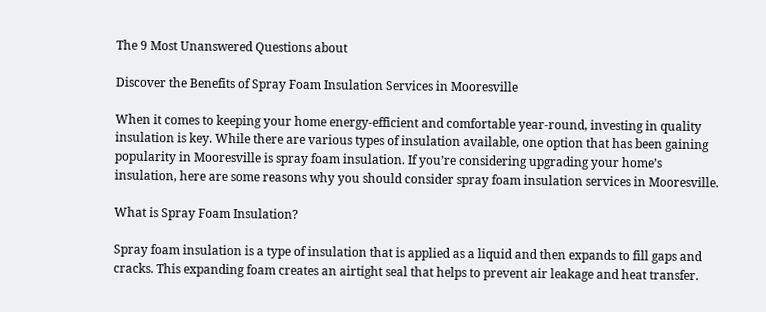The 9 Most Unanswered Questions about

Discover the Benefits of Spray Foam Insulation Services in Mooresville

When it comes to keeping your home energy-efficient and comfortable year-round, investing in quality insulation is key. While there are various types of insulation available, one option that has been gaining popularity in Mooresville is spray foam insulation. If you’re considering upgrading your home’s insulation, here are some reasons why you should consider spray foam insulation services in Mooresville.

What is Spray Foam Insulation?

Spray foam insulation is a type of insulation that is applied as a liquid and then expands to fill gaps and cracks. This expanding foam creates an airtight seal that helps to prevent air leakage and heat transfer.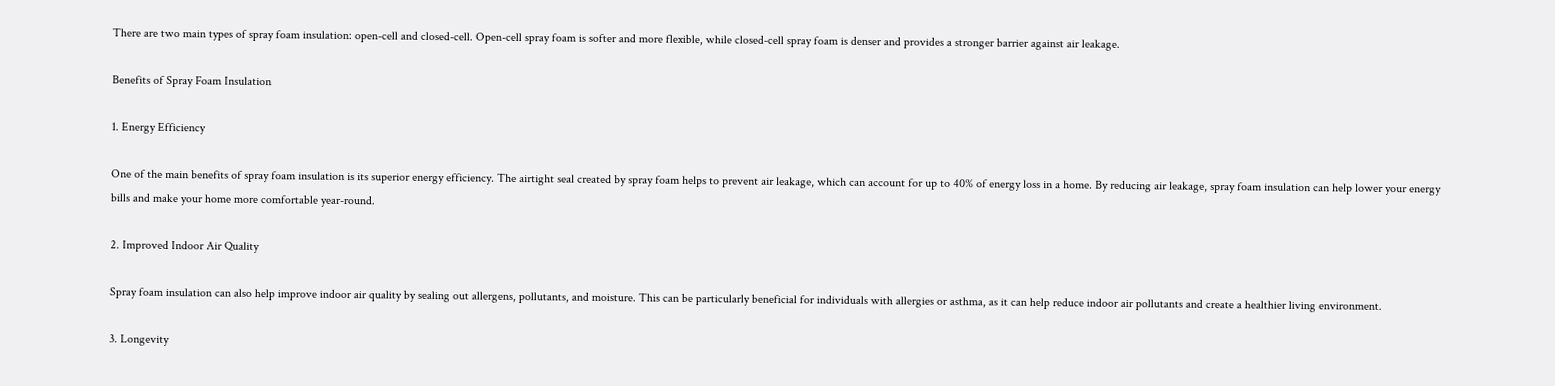There are two main types of spray foam insulation: open-cell and closed-cell. Open-cell spray foam is softer and more flexible, while closed-cell spray foam is denser and provides a stronger barrier against air leakage.

Benefits of Spray Foam Insulation

1. Energy Efficiency

One of the main benefits of spray foam insulation is its superior energy efficiency. The airtight seal created by spray foam helps to prevent air leakage, which can account for up to 40% of energy loss in a home. By reducing air leakage, spray foam insulation can help lower your energy bills and make your home more comfortable year-round.

2. Improved Indoor Air Quality

Spray foam insulation can also help improve indoor air quality by sealing out allergens, pollutants, and moisture. This can be particularly beneficial for individuals with allergies or asthma, as it can help reduce indoor air pollutants and create a healthier living environment.

3. Longevity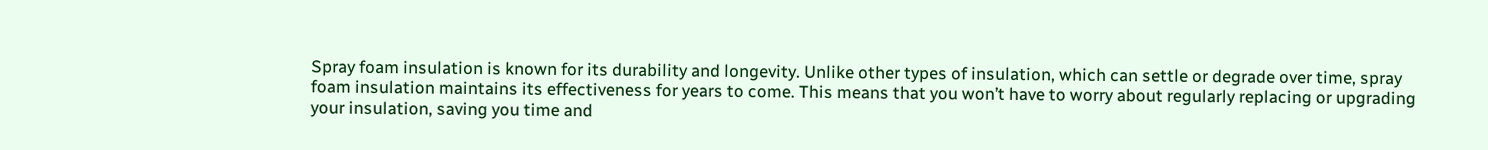Spray foam insulation is known for its durability and longevity. Unlike other types of insulation, which can settle or degrade over time, spray foam insulation maintains its effectiveness for years to come. This means that you won’t have to worry about regularly replacing or upgrading your insulation, saving you time and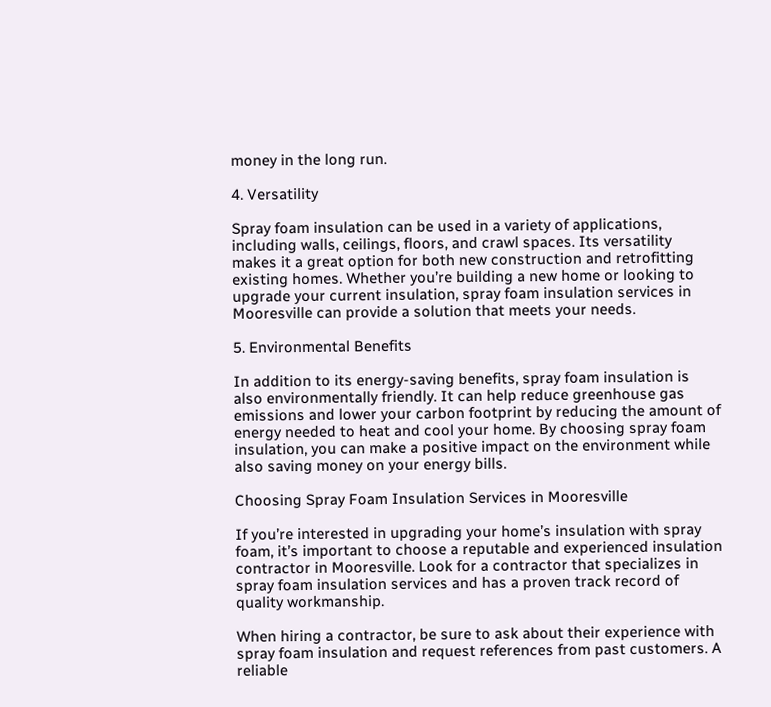money in the long run.

4. Versatility

Spray foam insulation can be used in a variety of applications, including walls, ceilings, floors, and crawl spaces. Its versatility makes it a great option for both new construction and retrofitting existing homes. Whether you’re building a new home or looking to upgrade your current insulation, spray foam insulation services in Mooresville can provide a solution that meets your needs.

5. Environmental Benefits

In addition to its energy-saving benefits, spray foam insulation is also environmentally friendly. It can help reduce greenhouse gas emissions and lower your carbon footprint by reducing the amount of energy needed to heat and cool your home. By choosing spray foam insulation, you can make a positive impact on the environment while also saving money on your energy bills.

Choosing Spray Foam Insulation Services in Mooresville

If you’re interested in upgrading your home’s insulation with spray foam, it’s important to choose a reputable and experienced insulation contractor in Mooresville. Look for a contractor that specializes in spray foam insulation services and has a proven track record of quality workmanship.

When hiring a contractor, be sure to ask about their experience with spray foam insulation and request references from past customers. A reliable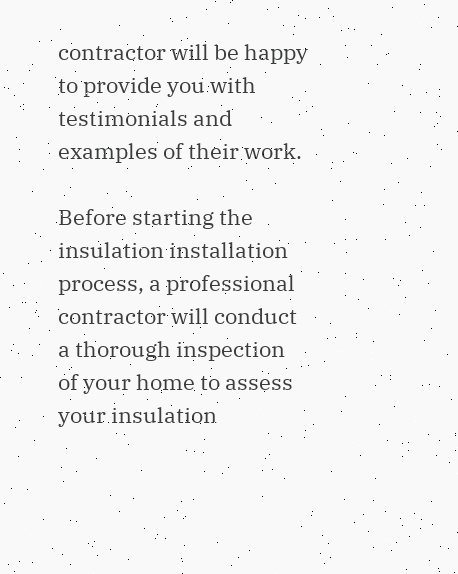contractor will be happy to provide you with testimonials and examples of their work.

Before starting the insulation installation process, a professional contractor will conduct a thorough inspection of your home to assess your insulation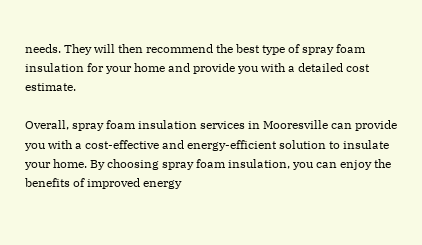needs. They will then recommend the best type of spray foam insulation for your home and provide you with a detailed cost estimate.

Overall, spray foam insulation services in Mooresville can provide you with a cost-effective and energy-efficient solution to insulate your home. By choosing spray foam insulation, you can enjoy the benefits of improved energy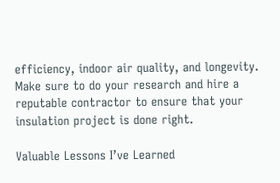efficiency, indoor air quality, and longevity. Make sure to do your research and hire a reputable contractor to ensure that your insulation project is done right.

Valuable Lessons I’ve Learned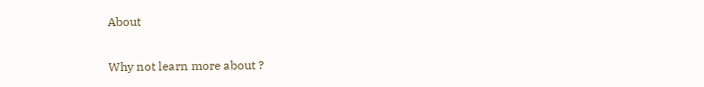About

Why not learn more about ?